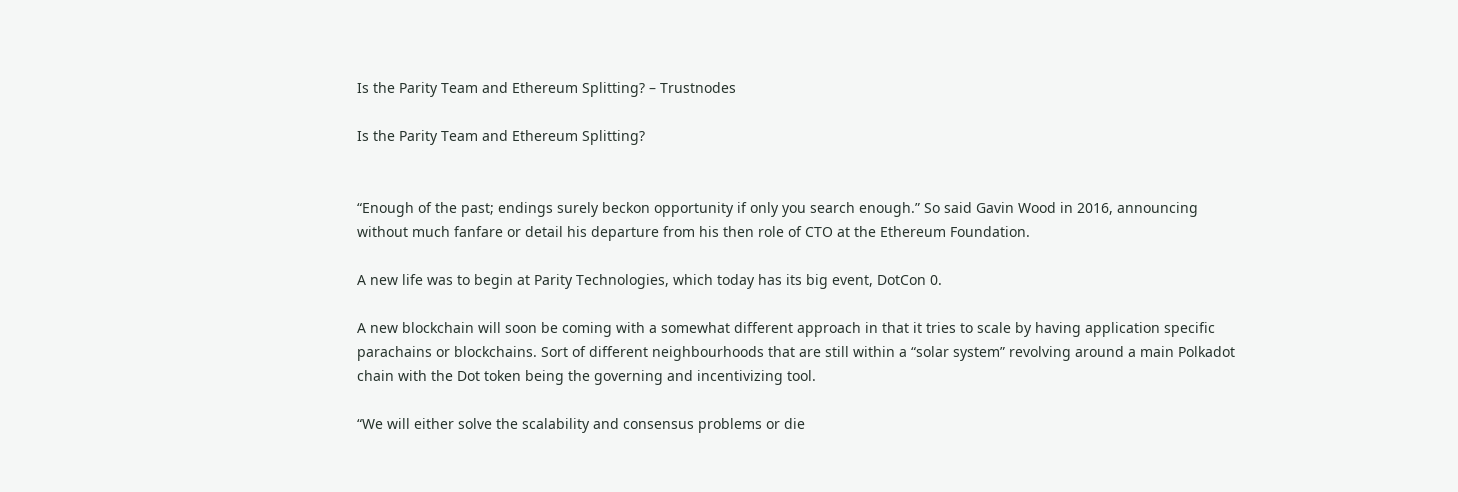Is the Parity Team and Ethereum Splitting? – Trustnodes

Is the Parity Team and Ethereum Splitting?


“Enough of the past; endings surely beckon opportunity if only you search enough.” So said Gavin Wood in 2016, announcing without much fanfare or detail his departure from his then role of CTO at the Ethereum Foundation.

A new life was to begin at Parity Technologies, which today has its big event, DotCon 0.

A new blockchain will soon be coming with a somewhat different approach in that it tries to scale by having application specific parachains or blockchains. Sort of different neighbourhoods that are still within a “solar system” revolving around a main Polkadot chain with the Dot token being the governing and incentivizing tool.

“We will either solve the scalability and consensus problems or die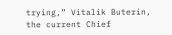trying,” Vitalik Buterin, the current Chief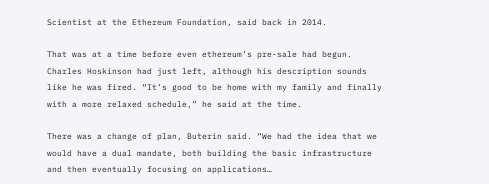Scientist at the Ethereum Foundation, said back in 2014.

That was at a time before even ethereum’s pre-sale had begun. Charles Hoskinson had just left, although his description sounds like he was fired. “It’s good to be home with my family and finally with a more relaxed schedule,” he said at the time.

There was a change of plan, Buterin said. “We had the idea that we would have a dual mandate, both building the basic infrastructure and then eventually focusing on applications…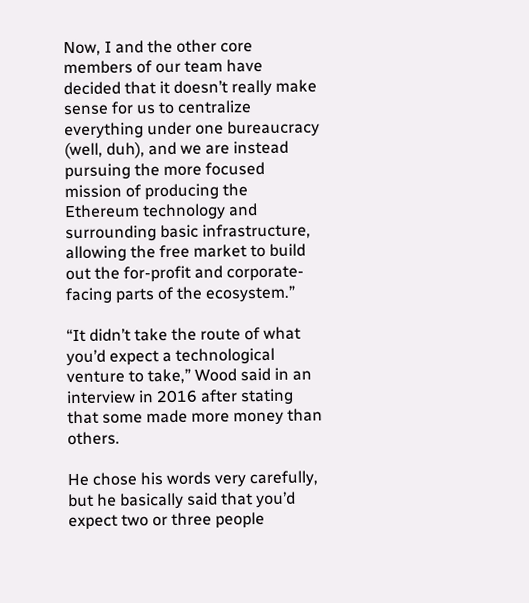Now, I and the other core members of our team have decided that it doesn’t really make sense for us to centralize everything under one bureaucracy (well, duh), and we are instead pursuing the more focused mission of producing the Ethereum technology and surrounding basic infrastructure, allowing the free market to build out the for-profit and corporate-facing parts of the ecosystem.”

“It didn’t take the route of what you’d expect a technological venture to take,” Wood said in an interview in 2016 after stating that some made more money than others.

He chose his words very carefully, but he basically said that you’d expect two or three people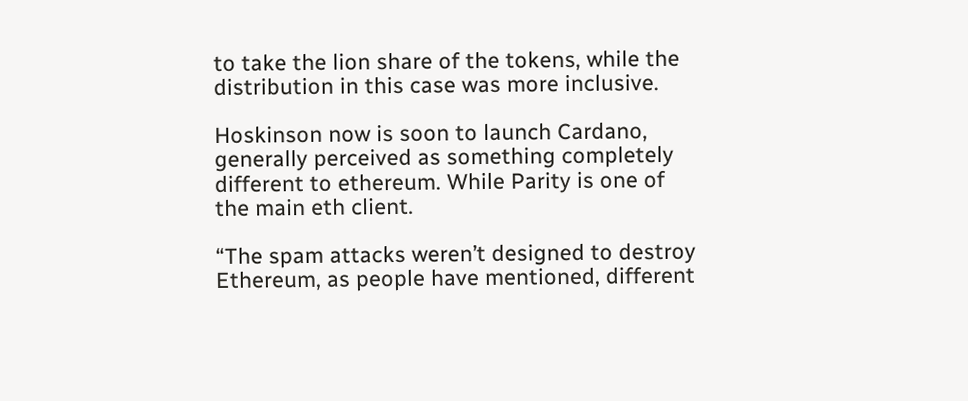to take the lion share of the tokens, while the distribution in this case was more inclusive.

Hoskinson now is soon to launch Cardano, generally perceived as something completely different to ethereum. While Parity is one of the main eth client.

“The spam attacks weren’t designed to destroy Ethereum, as people have mentioned, different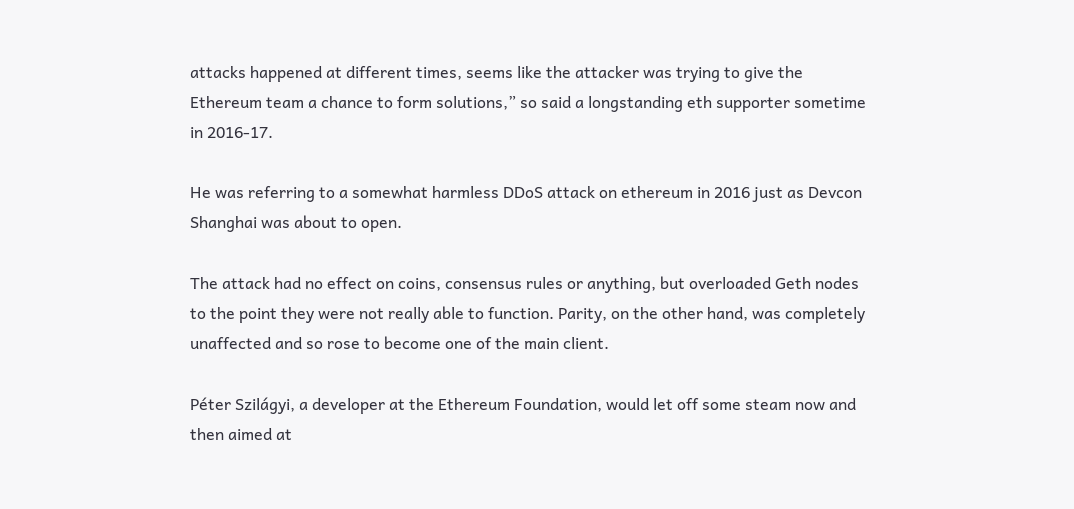attacks happened at different times, seems like the attacker was trying to give the Ethereum team a chance to form solutions,” so said a longstanding eth supporter sometime in 2016-17.

He was referring to a somewhat harmless DDoS attack on ethereum in 2016 just as Devcon Shanghai was about to open.

The attack had no effect on coins, consensus rules or anything, but overloaded Geth nodes to the point they were not really able to function. Parity, on the other hand, was completely unaffected and so rose to become one of the main client.

Péter Szilágyi, a developer at the Ethereum Foundation, would let off some steam now and then aimed at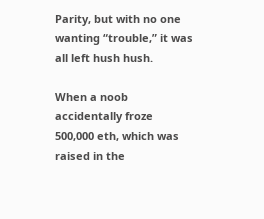Parity, but with no one wanting “trouble,” it was all left hush hush.

When a noob accidentally froze 500,000 eth, which was raised in the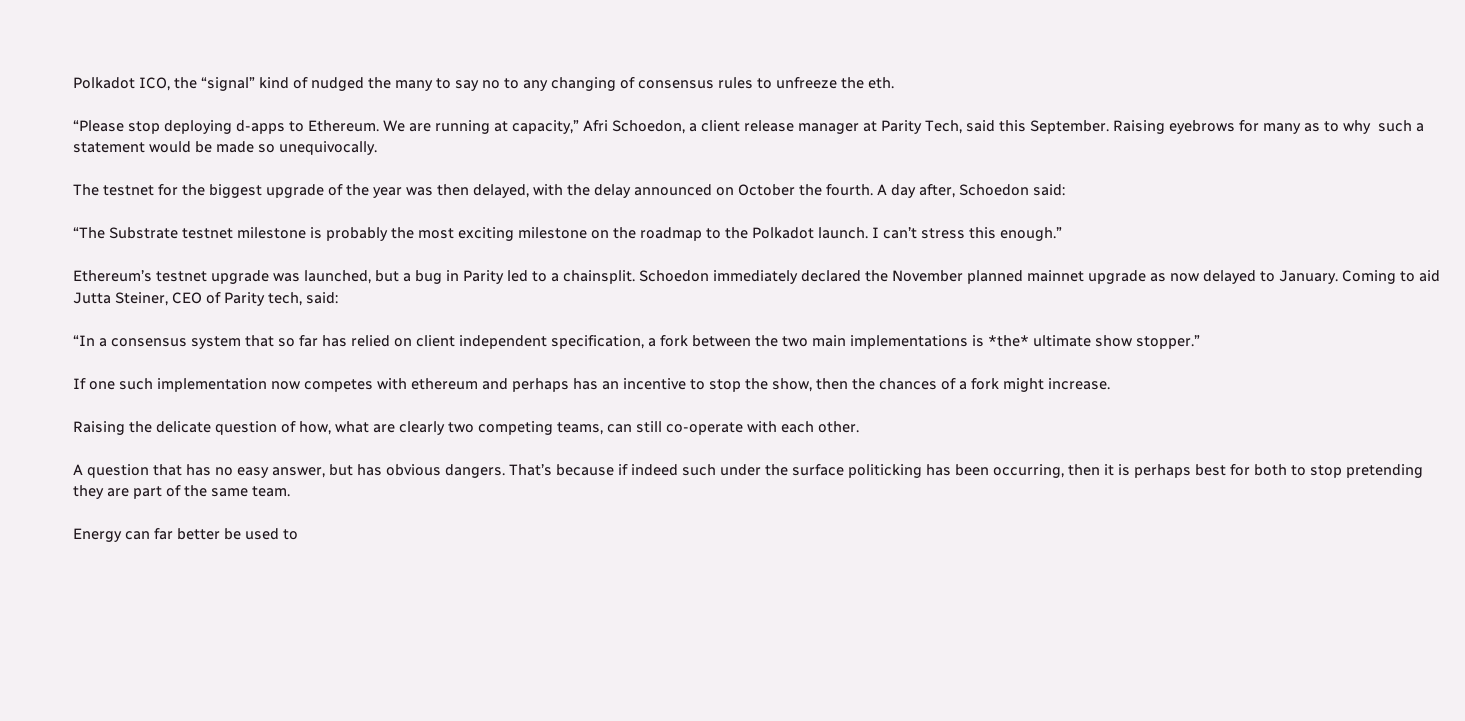Polkadot ICO, the “signal” kind of nudged the many to say no to any changing of consensus rules to unfreeze the eth.

“Please stop deploying d-apps to Ethereum. We are running at capacity,” Afri Schoedon, a client release manager at Parity Tech, said this September. Raising eyebrows for many as to why  such a statement would be made so unequivocally.

The testnet for the biggest upgrade of the year was then delayed, with the delay announced on October the fourth. A day after, Schoedon said:

“The Substrate testnet milestone is probably the most exciting milestone on the roadmap to the Polkadot launch. I can’t stress this enough.”

Ethereum’s testnet upgrade was launched, but a bug in Parity led to a chainsplit. Schoedon immediately declared the November planned mainnet upgrade as now delayed to January. Coming to aid Jutta Steiner, CEO of Parity tech, said:

“In a consensus system that so far has relied on client independent specification, a fork between the two main implementations is *the* ultimate show stopper.”

If one such implementation now competes with ethereum and perhaps has an incentive to stop the show, then the chances of a fork might increase.

Raising the delicate question of how, what are clearly two competing teams, can still co-operate with each other.

A question that has no easy answer, but has obvious dangers. That’s because if indeed such under the surface politicking has been occurring, then it is perhaps best for both to stop pretending they are part of the same team.

Energy can far better be used to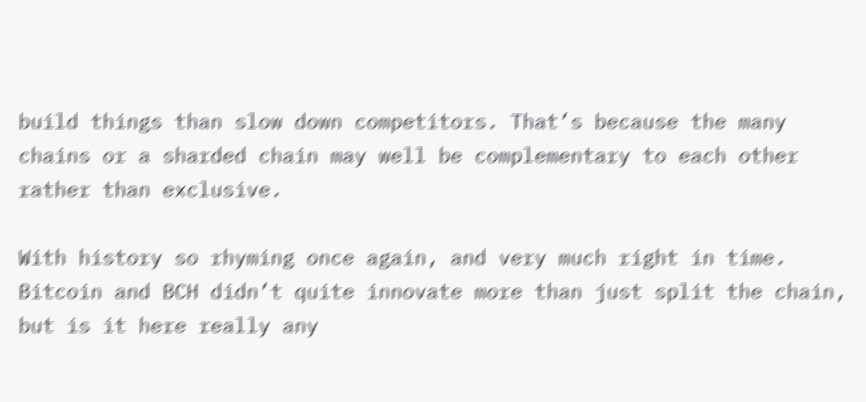build things than slow down competitors. That’s because the many chains or a sharded chain may well be complementary to each other rather than exclusive.

With history so rhyming once again, and very much right in time. Bitcoin and BCH didn’t quite innovate more than just split the chain, but is it here really any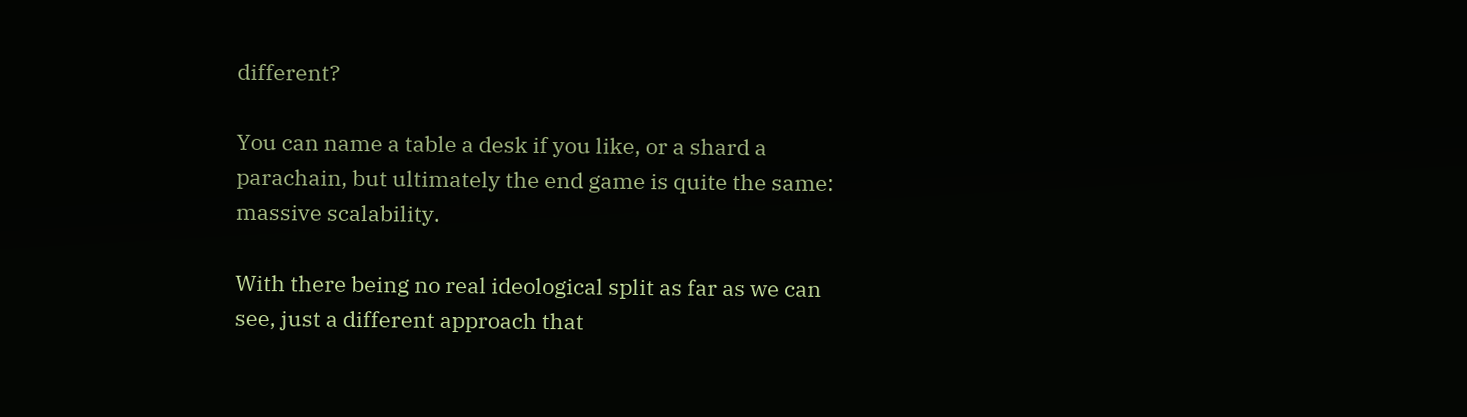different?

You can name a table a desk if you like, or a shard a parachain, but ultimately the end game is quite the same: massive scalability.

With there being no real ideological split as far as we can see, just a different approach that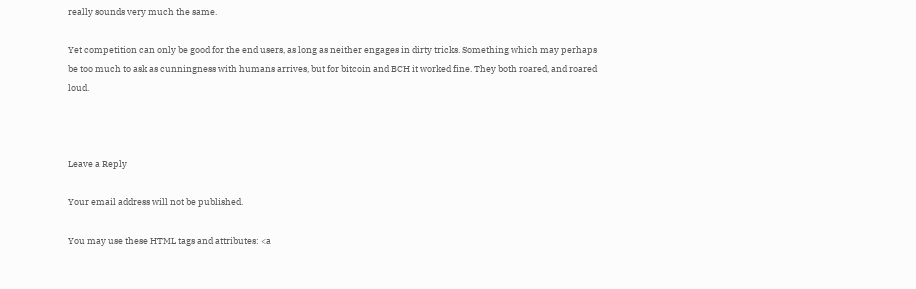really sounds very much the same.

Yet competition can only be good for the end users, as long as neither engages in dirty tricks. Something which may perhaps be too much to ask as cunningness with humans arrives, but for bitcoin and BCH it worked fine. They both roared, and roared loud.



Leave a Reply

Your email address will not be published.

You may use these HTML tags and attributes: <a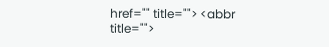href="" title=""> <abbr title="">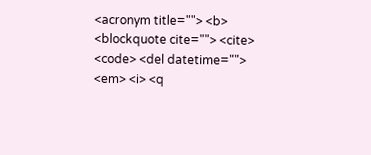<acronym title=""> <b> <blockquote cite=""> <cite> <code> <del datetime=""> <em> <i> <q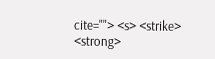cite=""> <s> <strike> <strong>